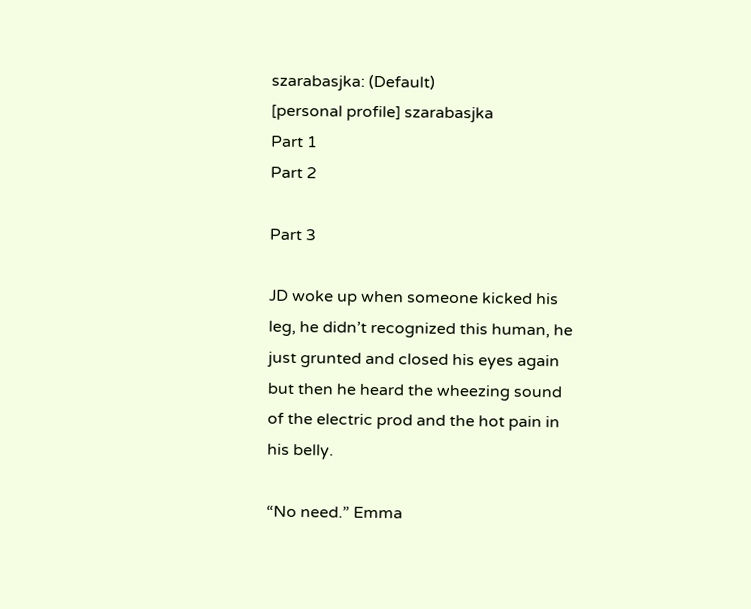szarabasjka: (Default)
[personal profile] szarabasjka
Part 1
Part 2

Part 3

JD woke up when someone kicked his leg, he didn’t recognized this human, he just grunted and closed his eyes again but then he heard the wheezing sound of the electric prod and the hot pain in his belly.

“No need.” Emma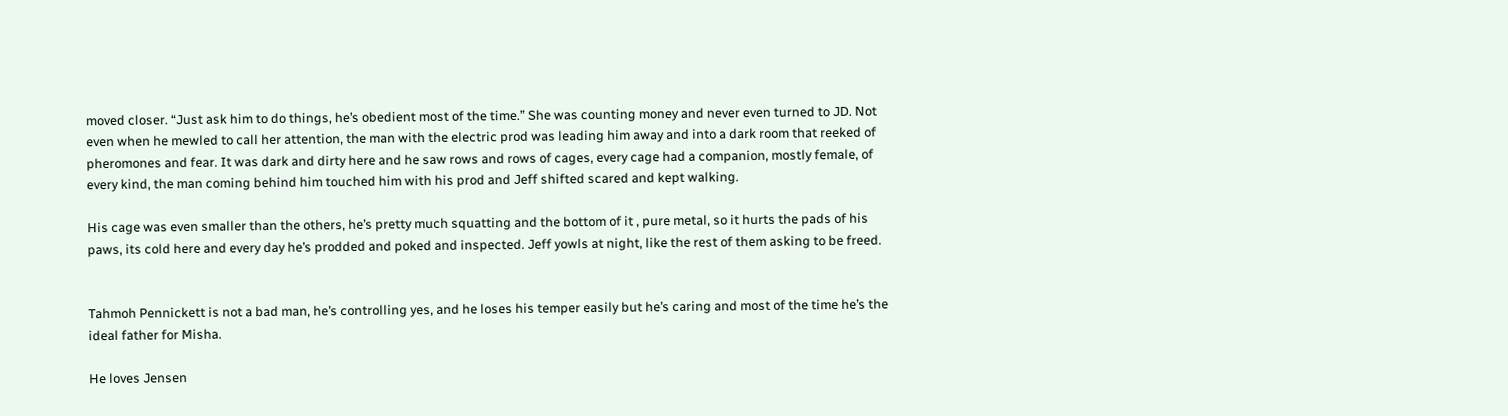moved closer. “Just ask him to do things, he’s obedient most of the time.” She was counting money and never even turned to JD. Not even when he mewled to call her attention, the man with the electric prod was leading him away and into a dark room that reeked of pheromones and fear. It was dark and dirty here and he saw rows and rows of cages, every cage had a companion, mostly female, of every kind, the man coming behind him touched him with his prod and Jeff shifted scared and kept walking.

His cage was even smaller than the others, he’s pretty much squatting and the bottom of it , pure metal, so it hurts the pads of his paws, its cold here and every day he’s prodded and poked and inspected. Jeff yowls at night, like the rest of them asking to be freed.


Tahmoh Pennickett is not a bad man, he’s controlling yes, and he loses his temper easily but he’s caring and most of the time he’s the ideal father for Misha.

He loves Jensen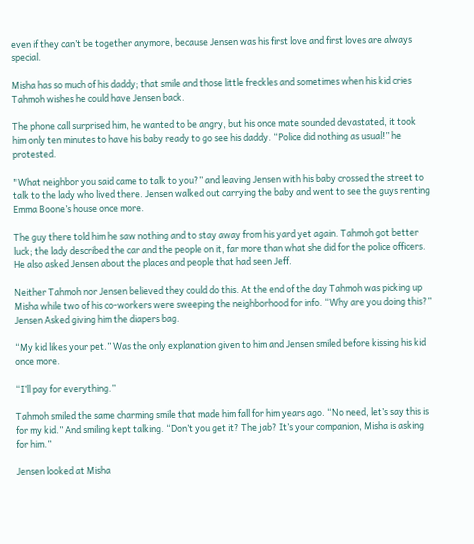even if they can’t be together anymore, because Jensen was his first love and first loves are always special.

Misha has so much of his daddy; that smile and those little freckles and sometimes when his kid cries Tahmoh wishes he could have Jensen back.

The phone call surprised him, he wanted to be angry, but his once mate sounded devastated, it took him only ten minutes to have his baby ready to go see his daddy. “Police did nothing as usual!” he protested.

"What neighbor you said came to talk to you?” and leaving Jensen with his baby crossed the street to talk to the lady who lived there. Jensen walked out carrying the baby and went to see the guys renting Emma Boone’s house once more.

The guy there told him he saw nothing and to stay away from his yard yet again. Tahmoh got better luck; the lady described the car and the people on it, far more than what she did for the police officers. He also asked Jensen about the places and people that had seen Jeff.

Neither Tahmoh nor Jensen believed they could do this. At the end of the day Tahmoh was picking up Misha while two of his co-workers were sweeping the neighborhood for info. “Why are you doing this?” Jensen Asked giving him the diapers bag.

“My kid likes your pet.” Was the only explanation given to him and Jensen smiled before kissing his kid once more.

“I’ll pay for everything.”

Tahmoh smiled the same charming smile that made him fall for him years ago. “No need, let’s say this is for my kid.” And smiling kept talking. “Don’t you get it? The jab? It’s your companion, Misha is asking for him.”

Jensen looked at Misha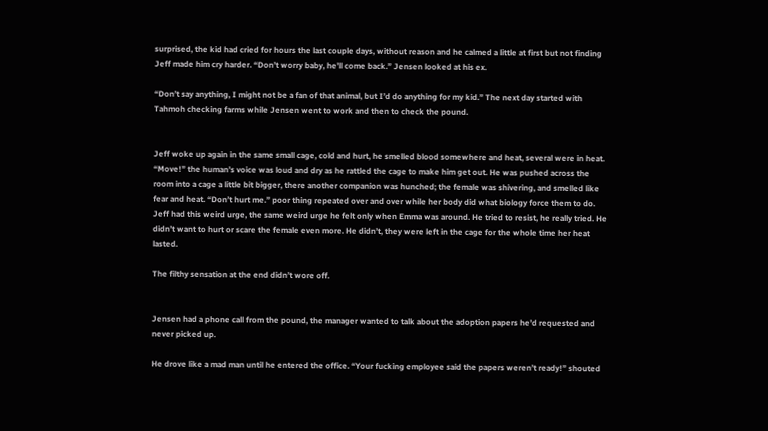surprised, the kid had cried for hours the last couple days, without reason and he calmed a little at first but not finding Jeff made him cry harder. “Don’t worry baby, he’ll come back.” Jensen looked at his ex.

“Don’t say anything, I might not be a fan of that animal, but I’d do anything for my kid.” The next day started with Tahmoh checking farms while Jensen went to work and then to check the pound.


Jeff woke up again in the same small cage, cold and hurt, he smelled blood somewhere and heat, several were in heat. “Move!” the human’s voice was loud and dry as he rattled the cage to make him get out. He was pushed across the room into a cage a little bit bigger, there another companion was hunched; the female was shivering, and smelled like fear and heat. “Don’t hurt me.” poor thing repeated over and over while her body did what biology force them to do. Jeff had this weird urge, the same weird urge he felt only when Emma was around. He tried to resist, he really tried. He didn’t want to hurt or scare the female even more. He didn’t, they were left in the cage for the whole time her heat lasted.

The filthy sensation at the end didn’t wore off.


Jensen had a phone call from the pound, the manager wanted to talk about the adoption papers he’d requested and never picked up.

He drove like a mad man until he entered the office. “Your fucking employee said the papers weren’t ready!” shouted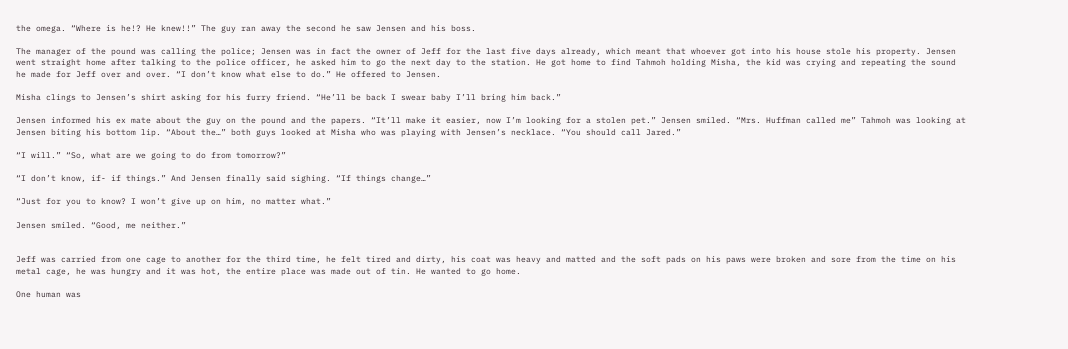the omega. “Where is he!? He knew!!” The guy ran away the second he saw Jensen and his boss.

The manager of the pound was calling the police; Jensen was in fact the owner of Jeff for the last five days already, which meant that whoever got into his house stole his property. Jensen went straight home after talking to the police officer, he asked him to go the next day to the station. He got home to find Tahmoh holding Misha, the kid was crying and repeating the sound he made for Jeff over and over. “I don’t know what else to do.” He offered to Jensen.

Misha clings to Jensen’s shirt asking for his furry friend. “He’ll be back I swear baby I’ll bring him back.”

Jensen informed his ex mate about the guy on the pound and the papers. “It’ll make it easier, now I’m looking for a stolen pet.” Jensen smiled. “Mrs. Huffman called me” Tahmoh was looking at Jensen biting his bottom lip. “About the…” both guys looked at Misha who was playing with Jensen’s necklace. “You should call Jared.”

“I will.” “So, what are we going to do from tomorrow?”

“I don’t know, if- if things.” And Jensen finally said sighing. “If things change…”

“Just for you to know? I won’t give up on him, no matter what.”

Jensen smiled. “Good, me neither.”


Jeff was carried from one cage to another for the third time, he felt tired and dirty, his coat was heavy and matted and the soft pads on his paws were broken and sore from the time on his metal cage, he was hungry and it was hot, the entire place was made out of tin. He wanted to go home.

One human was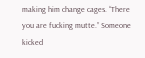making him change cages. “There you are fucking mutte.” Someone kicked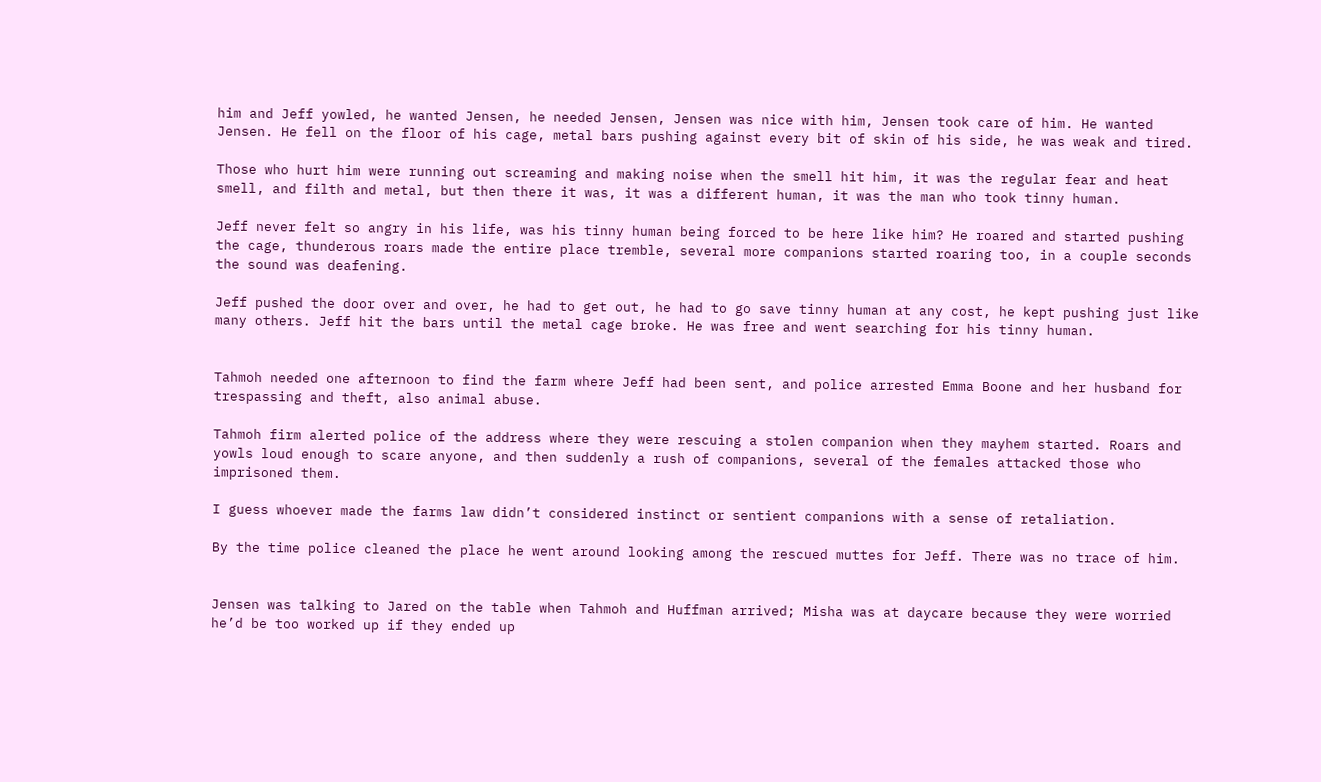him and Jeff yowled, he wanted Jensen, he needed Jensen, Jensen was nice with him, Jensen took care of him. He wanted Jensen. He fell on the floor of his cage, metal bars pushing against every bit of skin of his side, he was weak and tired.

Those who hurt him were running out screaming and making noise when the smell hit him, it was the regular fear and heat smell, and filth and metal, but then there it was, it was a different human, it was the man who took tinny human.

Jeff never felt so angry in his life, was his tinny human being forced to be here like him? He roared and started pushing the cage, thunderous roars made the entire place tremble, several more companions started roaring too, in a couple seconds the sound was deafening.

Jeff pushed the door over and over, he had to get out, he had to go save tinny human at any cost, he kept pushing just like many others. Jeff hit the bars until the metal cage broke. He was free and went searching for his tinny human.


Tahmoh needed one afternoon to find the farm where Jeff had been sent, and police arrested Emma Boone and her husband for trespassing and theft, also animal abuse.

Tahmoh firm alerted police of the address where they were rescuing a stolen companion when they mayhem started. Roars and yowls loud enough to scare anyone, and then suddenly a rush of companions, several of the females attacked those who imprisoned them.

I guess whoever made the farms law didn’t considered instinct or sentient companions with a sense of retaliation.

By the time police cleaned the place he went around looking among the rescued muttes for Jeff. There was no trace of him.


Jensen was talking to Jared on the table when Tahmoh and Huffman arrived; Misha was at daycare because they were worried he’d be too worked up if they ended up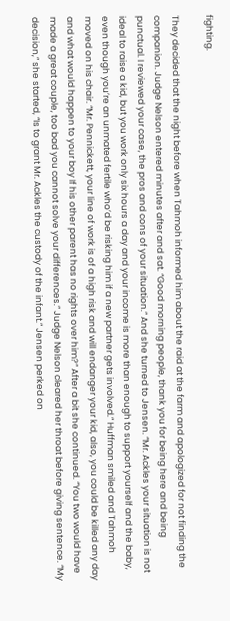fighting.

They decided that the night before when Tahmoh informed him about the raid at the farm and apologized for not finding the companion. Judge Nelson entered minutes after and sat. “Good morning people, thank you for being here and being punctual. I reviewed your case, the pros and cons of your situation.” And she turned to Jensen. “Mr. Ackles your situation is not ideal to raise a kid, but you work only six hours a day and your income is more than enough to support yourself and the baby, even though you’re an unmated fertile who’d be risking him if a new partner gets involved.” Huffman smiled and Tahmoh moved on his chair. “Mr. Pennickett, your line of work is of a high risk and will endanger your kid, also, you could be killed any day and what would happen to your boy If his other parent has no rights over him?” After a bit she continued. “You two would have made a great couple, too bad you cannot solve your differences.” Judge Nelson cleared her throat before giving sentence. “My decision,” she started, “Is to grant Mr. Ackles the custody of the infant.” Jensen perked on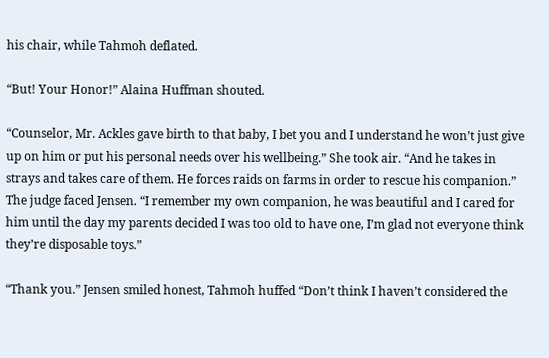his chair, while Tahmoh deflated.

“But! Your Honor!” Alaina Huffman shouted.

“Counselor, Mr. Ackles gave birth to that baby, I bet you and I understand he won’t just give up on him or put his personal needs over his wellbeing.” She took air. “And he takes in strays and takes care of them. He forces raids on farms in order to rescue his companion.” The judge faced Jensen. “I remember my own companion, he was beautiful and I cared for him until the day my parents decided I was too old to have one, I’m glad not everyone think they’re disposable toys.”

“Thank you.” Jensen smiled honest, Tahmoh huffed “Don’t think I haven’t considered the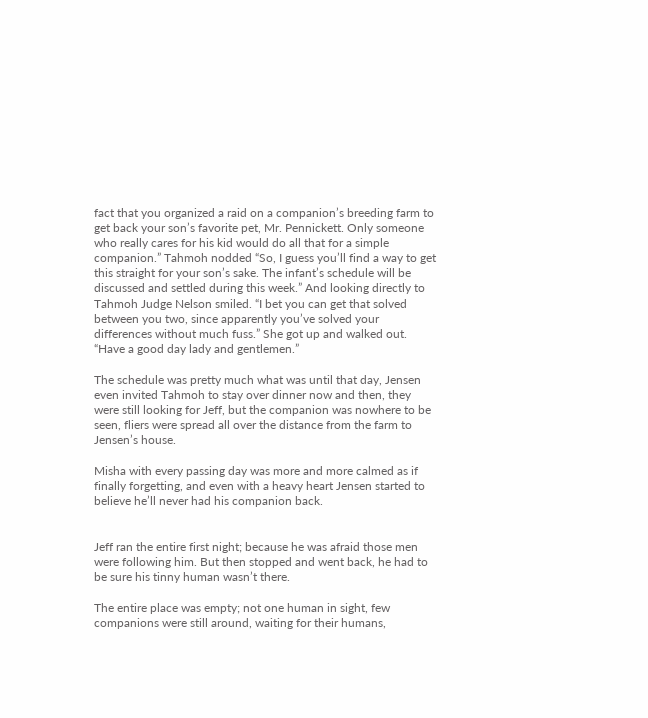fact that you organized a raid on a companion’s breeding farm to get back your son’s favorite pet, Mr. Pennickett. Only someone who really cares for his kid would do all that for a simple companion.” Tahmoh nodded “So, I guess you’ll find a way to get this straight for your son’s sake. The infant’s schedule will be discussed and settled during this week.” And looking directly to Tahmoh Judge Nelson smiled. “I bet you can get that solved between you two, since apparently you’ve solved your differences without much fuss.” She got up and walked out. “Have a good day lady and gentlemen.”

The schedule was pretty much what was until that day, Jensen even invited Tahmoh to stay over dinner now and then, they were still looking for Jeff, but the companion was nowhere to be seen, fliers were spread all over the distance from the farm to Jensen’s house.

Misha with every passing day was more and more calmed as if finally forgetting, and even with a heavy heart Jensen started to believe he’ll never had his companion back.


Jeff ran the entire first night; because he was afraid those men were following him. But then stopped and went back, he had to be sure his tinny human wasn’t there.

The entire place was empty; not one human in sight, few companions were still around, waiting for their humans,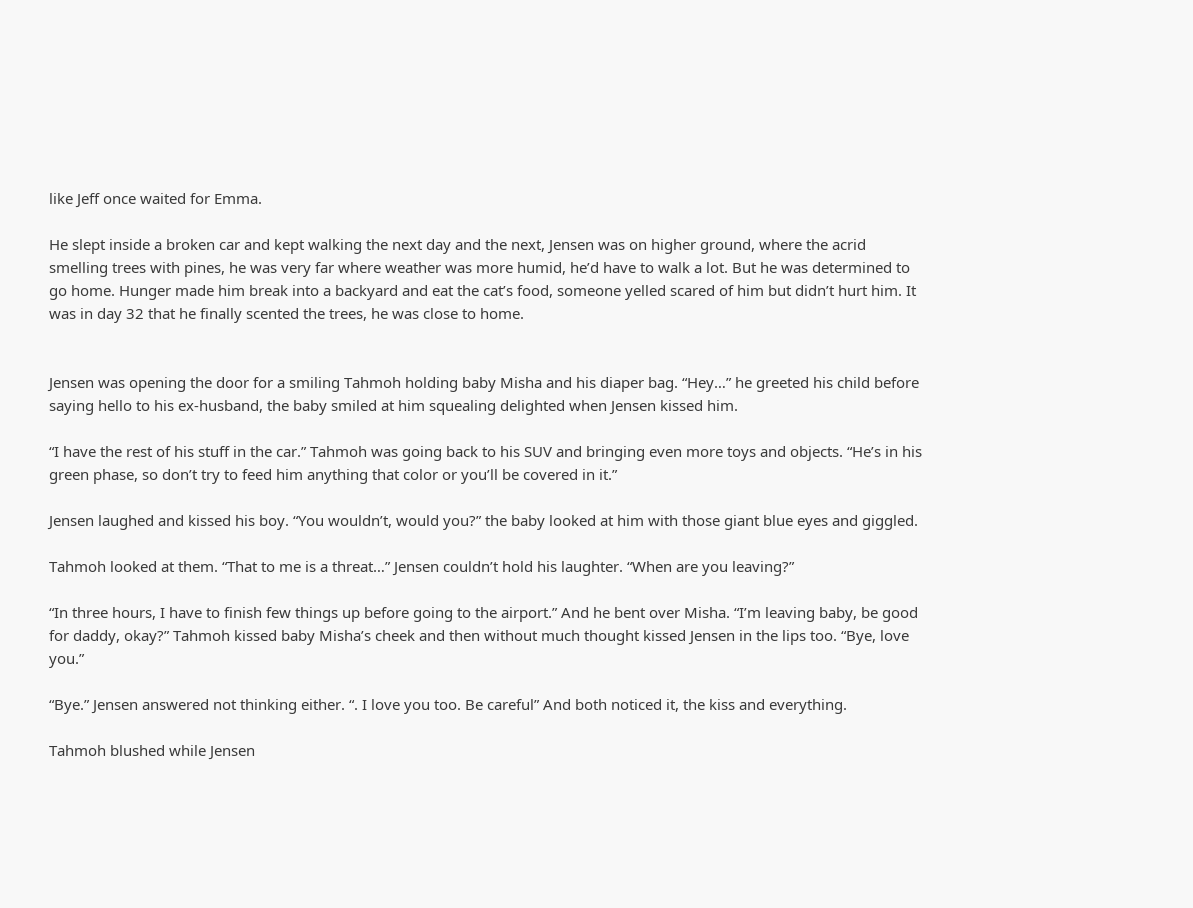like Jeff once waited for Emma.

He slept inside a broken car and kept walking the next day and the next, Jensen was on higher ground, where the acrid smelling trees with pines, he was very far where weather was more humid, he’d have to walk a lot. But he was determined to go home. Hunger made him break into a backyard and eat the cat’s food, someone yelled scared of him but didn’t hurt him. It was in day 32 that he finally scented the trees, he was close to home.


Jensen was opening the door for a smiling Tahmoh holding baby Misha and his diaper bag. “Hey…” he greeted his child before saying hello to his ex-husband, the baby smiled at him squealing delighted when Jensen kissed him.

“I have the rest of his stuff in the car.” Tahmoh was going back to his SUV and bringing even more toys and objects. “He’s in his green phase, so don’t try to feed him anything that color or you’ll be covered in it.”

Jensen laughed and kissed his boy. “You wouldn’t, would you?” the baby looked at him with those giant blue eyes and giggled.

Tahmoh looked at them. “That to me is a threat…” Jensen couldn’t hold his laughter. “When are you leaving?”

“In three hours, I have to finish few things up before going to the airport.” And he bent over Misha. “I’m leaving baby, be good for daddy, okay?” Tahmoh kissed baby Misha’s cheek and then without much thought kissed Jensen in the lips too. “Bye, love you.”

“Bye.” Jensen answered not thinking either. “. I love you too. Be careful” And both noticed it, the kiss and everything.

Tahmoh blushed while Jensen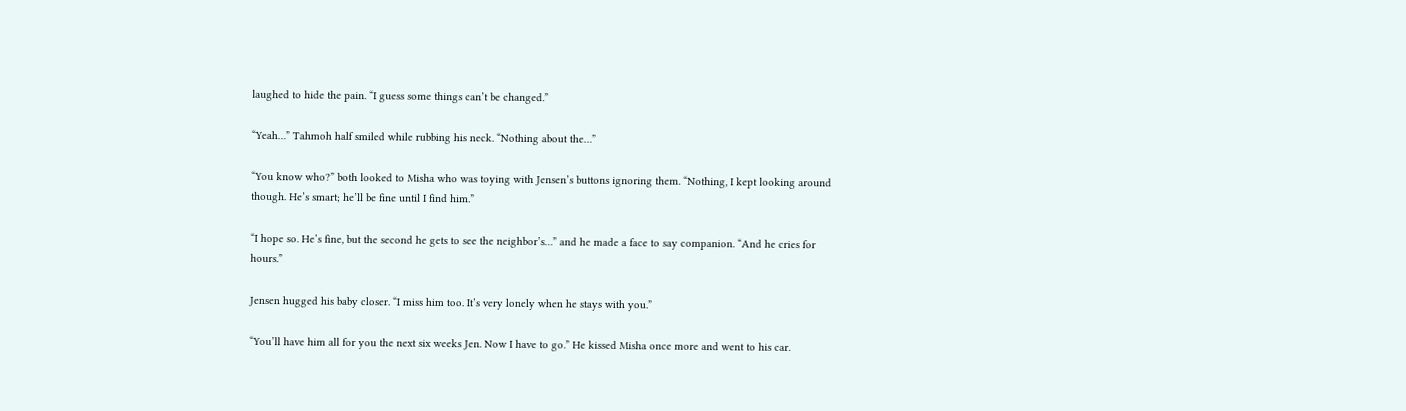laughed to hide the pain. “I guess some things can’t be changed.”

“Yeah…” Tahmoh half smiled while rubbing his neck. “Nothing about the…”

“You know who?” both looked to Misha who was toying with Jensen’s buttons ignoring them. “Nothing, I kept looking around though. He’s smart; he’ll be fine until I find him.”

“I hope so. He’s fine, but the second he gets to see the neighbor’s…” and he made a face to say companion. “And he cries for hours.”

Jensen hugged his baby closer. “I miss him too. It’s very lonely when he stays with you.”

“You’ll have him all for you the next six weeks Jen. Now I have to go.” He kissed Misha once more and went to his car.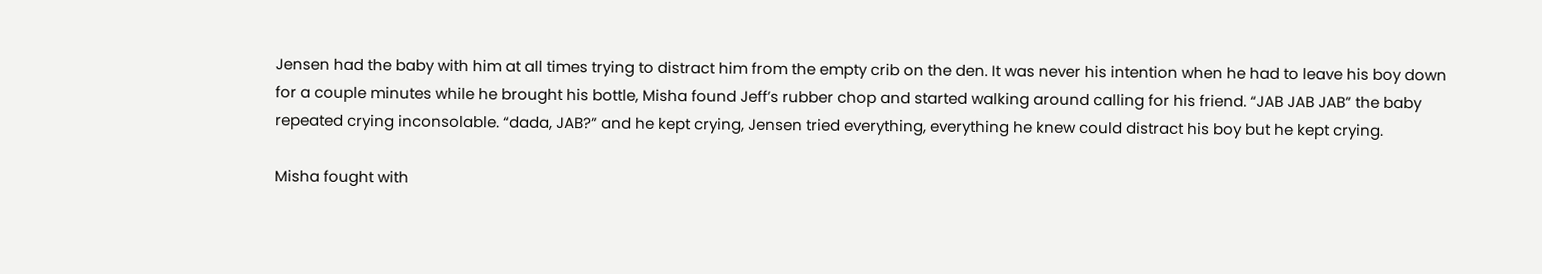Jensen had the baby with him at all times trying to distract him from the empty crib on the den. It was never his intention when he had to leave his boy down for a couple minutes while he brought his bottle, Misha found Jeff’s rubber chop and started walking around calling for his friend. “JAB JAB JAB” the baby repeated crying inconsolable. “dada, JAB?” and he kept crying, Jensen tried everything, everything he knew could distract his boy but he kept crying.

Misha fought with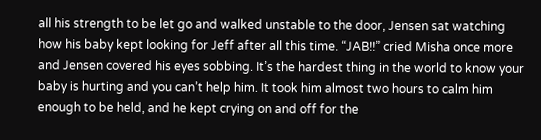all his strength to be let go and walked unstable to the door, Jensen sat watching how his baby kept looking for Jeff after all this time. “JAB!!” cried Misha once more and Jensen covered his eyes sobbing. It’s the hardest thing in the world to know your baby is hurting and you can’t help him. It took him almost two hours to calm him enough to be held, and he kept crying on and off for the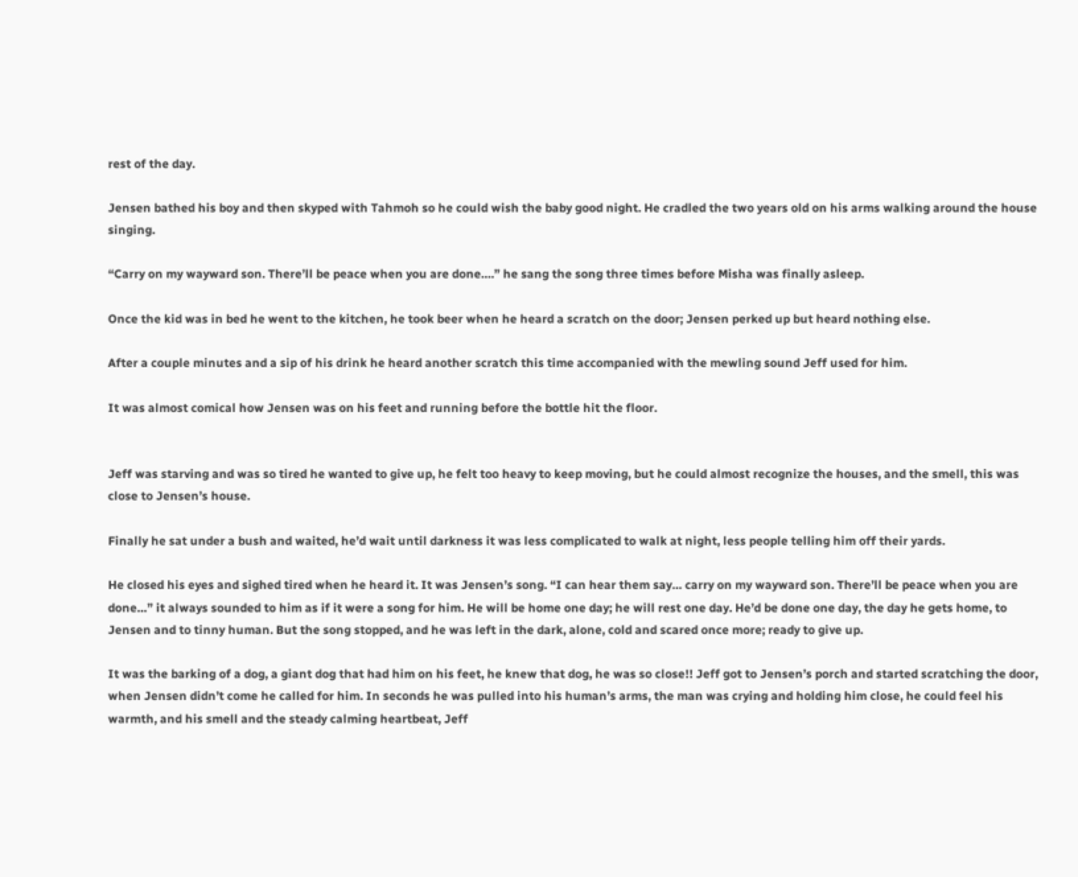rest of the day.

Jensen bathed his boy and then skyped with Tahmoh so he could wish the baby good night. He cradled the two years old on his arms walking around the house singing.

“Carry on my wayward son. There’ll be peace when you are done….” he sang the song three times before Misha was finally asleep.

Once the kid was in bed he went to the kitchen, he took beer when he heard a scratch on the door; Jensen perked up but heard nothing else.

After a couple minutes and a sip of his drink he heard another scratch this time accompanied with the mewling sound Jeff used for him.

It was almost comical how Jensen was on his feet and running before the bottle hit the floor.


Jeff was starving and was so tired he wanted to give up, he felt too heavy to keep moving, but he could almost recognize the houses, and the smell, this was close to Jensen’s house.

Finally he sat under a bush and waited, he’d wait until darkness it was less complicated to walk at night, less people telling him off their yards.

He closed his eyes and sighed tired when he heard it. It was Jensen’s song. “I can hear them say… carry on my wayward son. There’ll be peace when you are done…” it always sounded to him as if it were a song for him. He will be home one day; he will rest one day. He’d be done one day, the day he gets home, to Jensen and to tinny human. But the song stopped, and he was left in the dark, alone, cold and scared once more; ready to give up.

It was the barking of a dog, a giant dog that had him on his feet, he knew that dog, he was so close!! Jeff got to Jensen’s porch and started scratching the door, when Jensen didn’t come he called for him. In seconds he was pulled into his human’s arms, the man was crying and holding him close, he could feel his warmth, and his smell and the steady calming heartbeat, Jeff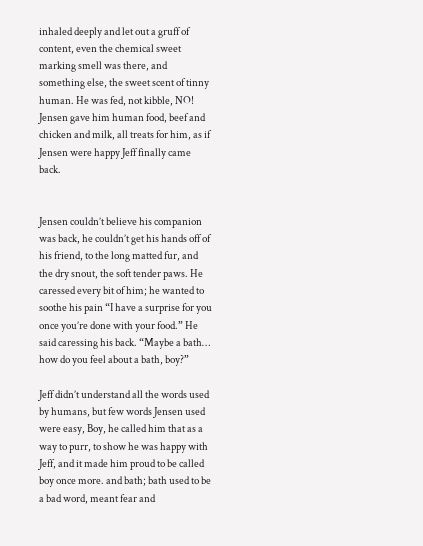inhaled deeply and let out a gruff of content, even the chemical sweet marking smell was there, and something else, the sweet scent of tinny human. He was fed, not kibble, NO! Jensen gave him human food, beef and chicken and milk, all treats for him, as if Jensen were happy Jeff finally came back.


Jensen couldn’t believe his companion was back, he couldn’t get his hands off of his friend, to the long matted fur, and the dry snout, the soft tender paws. He caressed every bit of him; he wanted to soothe his pain “I have a surprise for you once you’re done with your food.” He said caressing his back. “Maybe a bath… how do you feel about a bath, boy?”

Jeff didn’t understand all the words used by humans, but few words Jensen used were easy, Boy, he called him that as a way to purr, to show he was happy with Jeff, and it made him proud to be called boy once more. and bath; bath used to be a bad word, meant fear and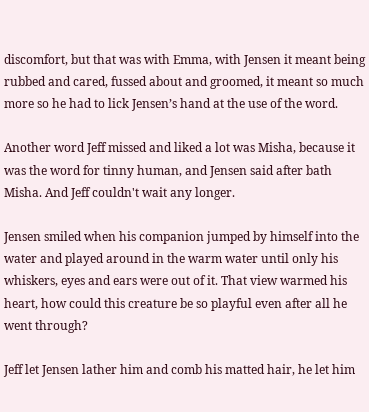discomfort, but that was with Emma, with Jensen it meant being rubbed and cared, fussed about and groomed, it meant so much more so he had to lick Jensen’s hand at the use of the word.

Another word Jeff missed and liked a lot was Misha, because it was the word for tinny human, and Jensen said after bath Misha. And Jeff couldn't wait any longer.

Jensen smiled when his companion jumped by himself into the water and played around in the warm water until only his whiskers, eyes and ears were out of it. That view warmed his heart, how could this creature be so playful even after all he went through?

Jeff let Jensen lather him and comb his matted hair, he let him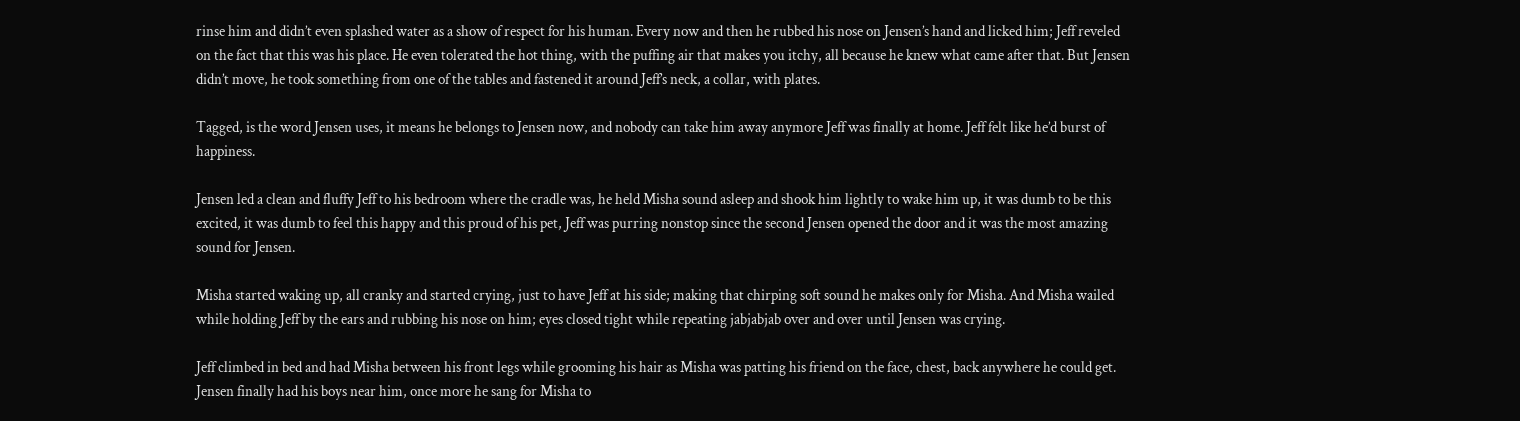rinse him and didn’t even splashed water as a show of respect for his human. Every now and then he rubbed his nose on Jensen’s hand and licked him; Jeff reveled on the fact that this was his place. He even tolerated the hot thing, with the puffing air that makes you itchy, all because he knew what came after that. But Jensen didn’t move, he took something from one of the tables and fastened it around Jeff’s neck, a collar, with plates.

Tagged, is the word Jensen uses, it means he belongs to Jensen now, and nobody can take him away anymore Jeff was finally at home. Jeff felt like he’d burst of happiness.

Jensen led a clean and fluffy Jeff to his bedroom where the cradle was, he held Misha sound asleep and shook him lightly to wake him up, it was dumb to be this excited, it was dumb to feel this happy and this proud of his pet, Jeff was purring nonstop since the second Jensen opened the door and it was the most amazing sound for Jensen.

Misha started waking up, all cranky and started crying, just to have Jeff at his side; making that chirping soft sound he makes only for Misha. And Misha wailed while holding Jeff by the ears and rubbing his nose on him; eyes closed tight while repeating jabjabjab over and over until Jensen was crying.

Jeff climbed in bed and had Misha between his front legs while grooming his hair as Misha was patting his friend on the face, chest, back anywhere he could get. Jensen finally had his boys near him, once more he sang for Misha to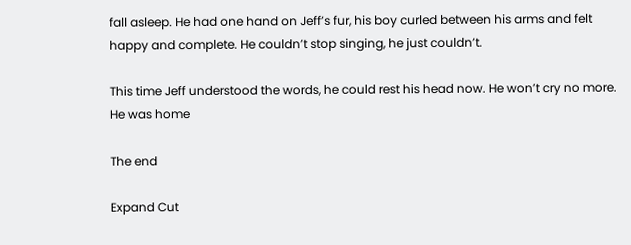fall asleep. He had one hand on Jeff’s fur, his boy curled between his arms and felt happy and complete. He couldn’t stop singing, he just couldn’t.

This time Jeff understood the words, he could rest his head now. He won’t cry no more. He was home

The end

Expand Cut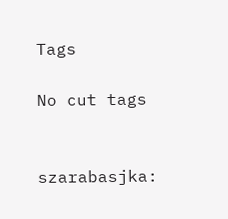Tags

No cut tags


szarabasjka: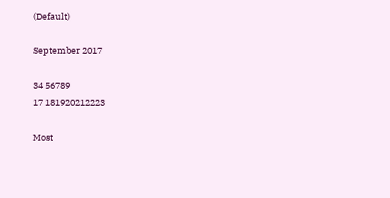(Default)

September 2017

34 56789
17 181920212223

Most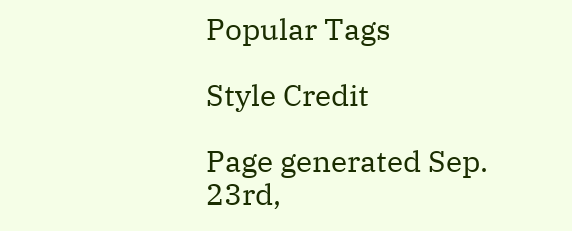Popular Tags

Style Credit

Page generated Sep. 23rd,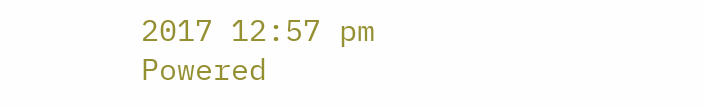2017 12:57 pm
Powered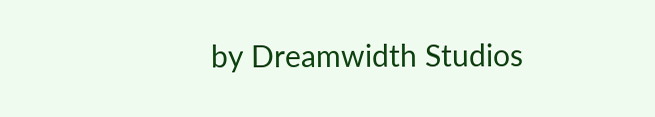by Dreamwidth Studios